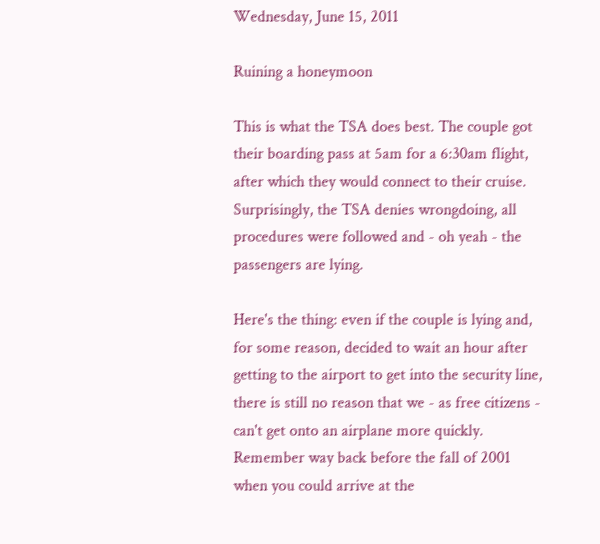Wednesday, June 15, 2011

Ruining a honeymoon

This is what the TSA does best. The couple got their boarding pass at 5am for a 6:30am flight, after which they would connect to their cruise. Surprisingly, the TSA denies wrongdoing, all procedures were followed and - oh yeah - the passengers are lying.

Here's the thing: even if the couple is lying and, for some reason, decided to wait an hour after getting to the airport to get into the security line, there is still no reason that we - as free citizens - can't get onto an airplane more quickly. Remember way back before the fall of 2001 when you could arrive at the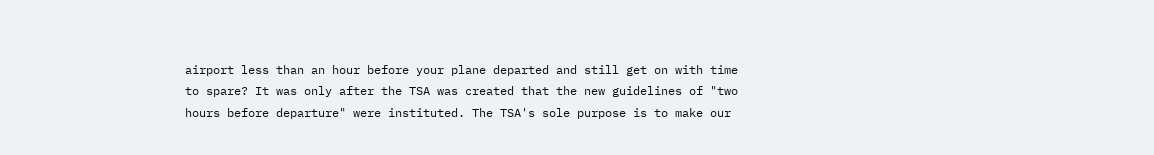airport less than an hour before your plane departed and still get on with time to spare? It was only after the TSA was created that the new guidelines of "two hours before departure" were instituted. The TSA's sole purpose is to make our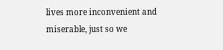lives more inconvenient and miserable, just so we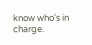know who's in charge.